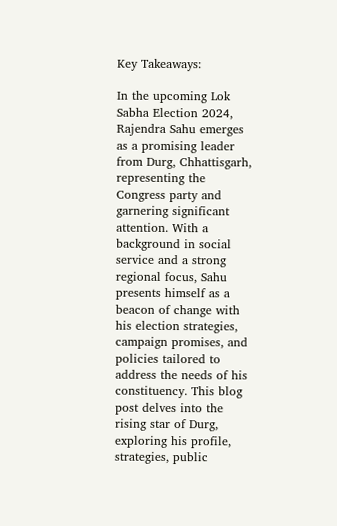Key Takeaways:

In the upcoming Lok Sabha Election 2024, Rajendra Sahu emerges as a promising leader from Durg, Chhattisgarh, representing the Congress party and garnering significant attention. With a background in social service and a strong regional focus, Sahu presents himself as a beacon of change with his election strategies, campaign promises, and policies tailored to address the needs of his constituency. This blog post delves into the rising star of Durg, exploring his profile, strategies, public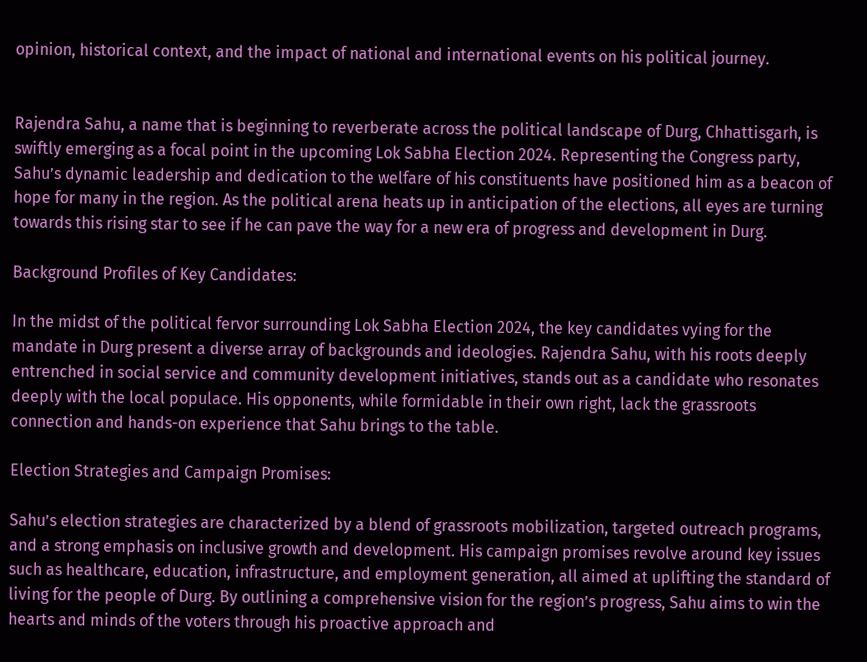opinion, historical context, and the impact of national and international events on his political journey.


Rajendra Sahu, a name that is beginning to reverberate across the political landscape of Durg, Chhattisgarh, is swiftly emerging as a focal point in the upcoming Lok Sabha Election 2024. Representing the Congress party, Sahu’s dynamic leadership and dedication to the welfare of his constituents have positioned him as a beacon of hope for many in the region. As the political arena heats up in anticipation of the elections, all eyes are turning towards this rising star to see if he can pave the way for a new era of progress and development in Durg.

Background Profiles of Key Candidates:

In the midst of the political fervor surrounding Lok Sabha Election 2024, the key candidates vying for the mandate in Durg present a diverse array of backgrounds and ideologies. Rajendra Sahu, with his roots deeply entrenched in social service and community development initiatives, stands out as a candidate who resonates deeply with the local populace. His opponents, while formidable in their own right, lack the grassroots connection and hands-on experience that Sahu brings to the table.

Election Strategies and Campaign Promises:

Sahu’s election strategies are characterized by a blend of grassroots mobilization, targeted outreach programs, and a strong emphasis on inclusive growth and development. His campaign promises revolve around key issues such as healthcare, education, infrastructure, and employment generation, all aimed at uplifting the standard of living for the people of Durg. By outlining a comprehensive vision for the region’s progress, Sahu aims to win the hearts and minds of the voters through his proactive approach and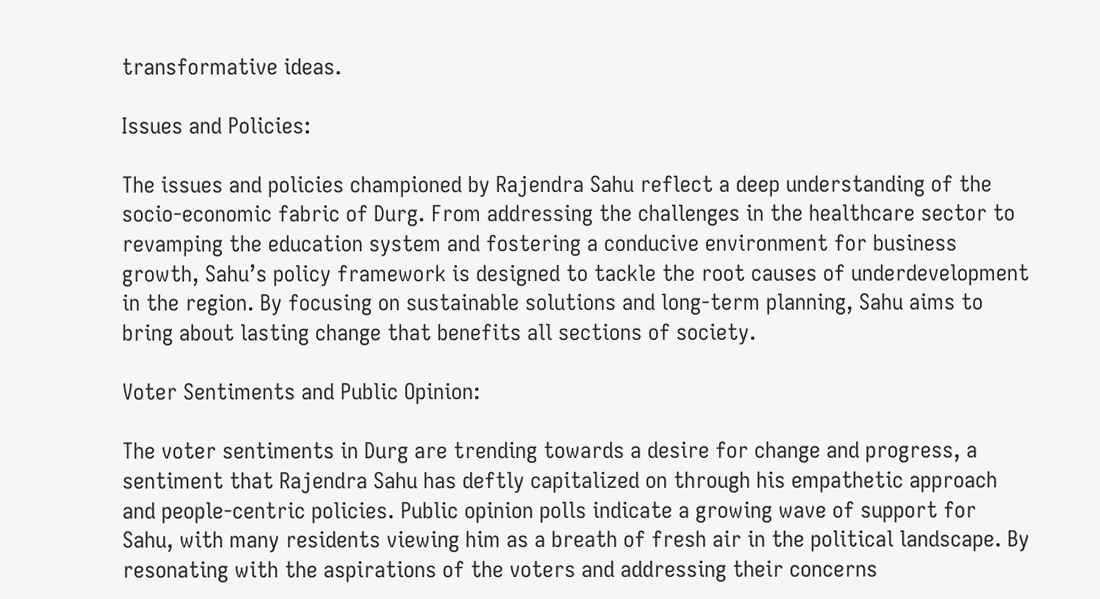transformative ideas.

Issues and Policies:

The issues and policies championed by Rajendra Sahu reflect a deep understanding of the socio-economic fabric of Durg. From addressing the challenges in the healthcare sector to revamping the education system and fostering a conducive environment for business growth, Sahu’s policy framework is designed to tackle the root causes of underdevelopment in the region. By focusing on sustainable solutions and long-term planning, Sahu aims to bring about lasting change that benefits all sections of society.

Voter Sentiments and Public Opinion:

The voter sentiments in Durg are trending towards a desire for change and progress, a sentiment that Rajendra Sahu has deftly capitalized on through his empathetic approach and people-centric policies. Public opinion polls indicate a growing wave of support for Sahu, with many residents viewing him as a breath of fresh air in the political landscape. By resonating with the aspirations of the voters and addressing their concerns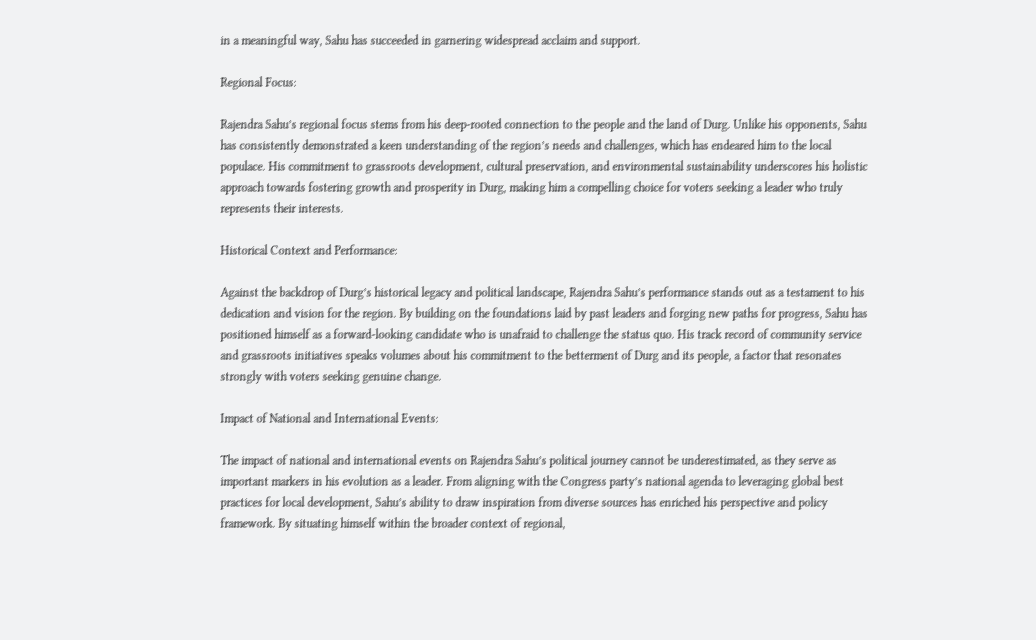in a meaningful way, Sahu has succeeded in garnering widespread acclaim and support.

Regional Focus:

Rajendra Sahu’s regional focus stems from his deep-rooted connection to the people and the land of Durg. Unlike his opponents, Sahu has consistently demonstrated a keen understanding of the region’s needs and challenges, which has endeared him to the local populace. His commitment to grassroots development, cultural preservation, and environmental sustainability underscores his holistic approach towards fostering growth and prosperity in Durg, making him a compelling choice for voters seeking a leader who truly represents their interests.

Historical Context and Performance:

Against the backdrop of Durg’s historical legacy and political landscape, Rajendra Sahu’s performance stands out as a testament to his dedication and vision for the region. By building on the foundations laid by past leaders and forging new paths for progress, Sahu has positioned himself as a forward-looking candidate who is unafraid to challenge the status quo. His track record of community service and grassroots initiatives speaks volumes about his commitment to the betterment of Durg and its people, a factor that resonates strongly with voters seeking genuine change.

Impact of National and International Events:

The impact of national and international events on Rajendra Sahu’s political journey cannot be underestimated, as they serve as important markers in his evolution as a leader. From aligning with the Congress party’s national agenda to leveraging global best practices for local development, Sahu’s ability to draw inspiration from diverse sources has enriched his perspective and policy framework. By situating himself within the broader context of regional,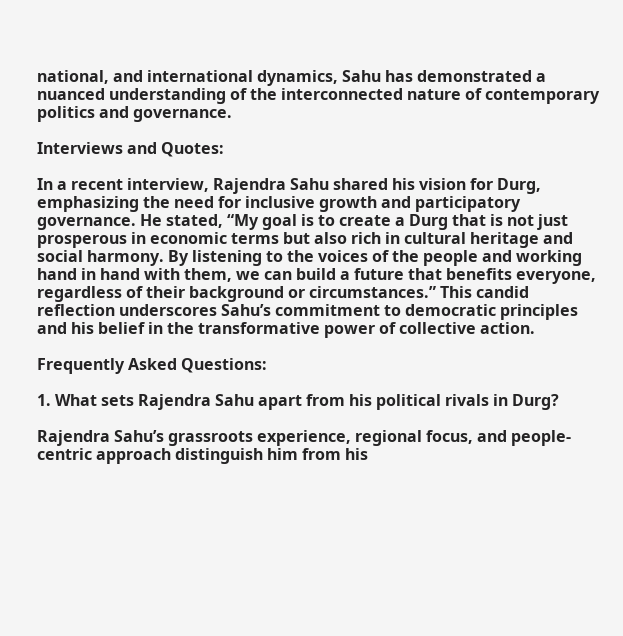national, and international dynamics, Sahu has demonstrated a nuanced understanding of the interconnected nature of contemporary politics and governance.

Interviews and Quotes:

In a recent interview, Rajendra Sahu shared his vision for Durg, emphasizing the need for inclusive growth and participatory governance. He stated, “My goal is to create a Durg that is not just prosperous in economic terms but also rich in cultural heritage and social harmony. By listening to the voices of the people and working hand in hand with them, we can build a future that benefits everyone, regardless of their background or circumstances.” This candid reflection underscores Sahu’s commitment to democratic principles and his belief in the transformative power of collective action.

Frequently Asked Questions:

1. What sets Rajendra Sahu apart from his political rivals in Durg?

Rajendra Sahu’s grassroots experience, regional focus, and people-centric approach distinguish him from his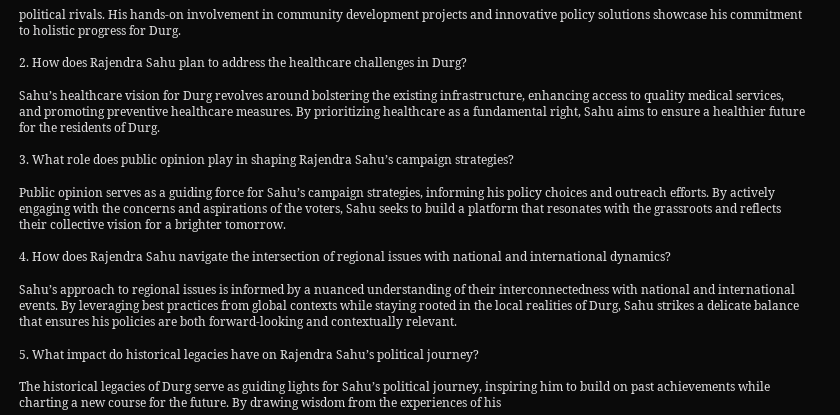political rivals. His hands-on involvement in community development projects and innovative policy solutions showcase his commitment to holistic progress for Durg.

2. How does Rajendra Sahu plan to address the healthcare challenges in Durg?

Sahu’s healthcare vision for Durg revolves around bolstering the existing infrastructure, enhancing access to quality medical services, and promoting preventive healthcare measures. By prioritizing healthcare as a fundamental right, Sahu aims to ensure a healthier future for the residents of Durg.

3. What role does public opinion play in shaping Rajendra Sahu’s campaign strategies?

Public opinion serves as a guiding force for Sahu’s campaign strategies, informing his policy choices and outreach efforts. By actively engaging with the concerns and aspirations of the voters, Sahu seeks to build a platform that resonates with the grassroots and reflects their collective vision for a brighter tomorrow.

4. How does Rajendra Sahu navigate the intersection of regional issues with national and international dynamics?

Sahu’s approach to regional issues is informed by a nuanced understanding of their interconnectedness with national and international events. By leveraging best practices from global contexts while staying rooted in the local realities of Durg, Sahu strikes a delicate balance that ensures his policies are both forward-looking and contextually relevant.

5. What impact do historical legacies have on Rajendra Sahu’s political journey?

The historical legacies of Durg serve as guiding lights for Sahu’s political journey, inspiring him to build on past achievements while charting a new course for the future. By drawing wisdom from the experiences of his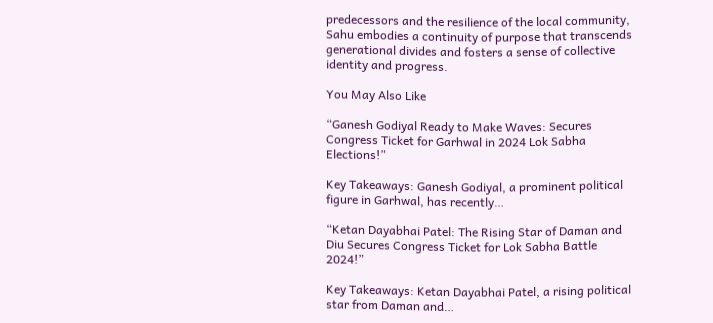predecessors and the resilience of the local community, Sahu embodies a continuity of purpose that transcends generational divides and fosters a sense of collective identity and progress.

You May Also Like

“Ganesh Godiyal Ready to Make Waves: Secures Congress Ticket for Garhwal in 2024 Lok Sabha Elections!”

Key Takeaways: Ganesh Godiyal, a prominent political figure in Garhwal, has recently…

“Ketan Dayabhai Patel: The Rising Star of Daman and Diu Secures Congress Ticket for Lok Sabha Battle 2024!”

Key Takeaways: Ketan Dayabhai Patel, a rising political star from Daman and…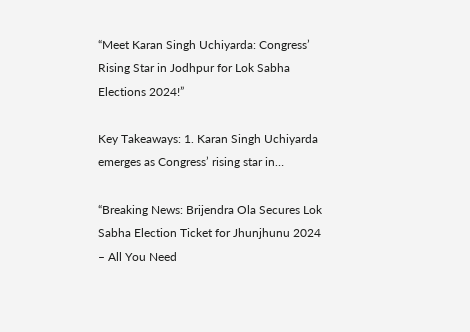“Meet Karan Singh Uchiyarda: Congress’ Rising Star in Jodhpur for Lok Sabha Elections 2024!”

Key Takeaways: 1. Karan Singh Uchiyarda emerges as Congress’ rising star in…

“Breaking News: Brijendra Ola Secures Lok Sabha Election Ticket for Jhunjhunu 2024 – All You Need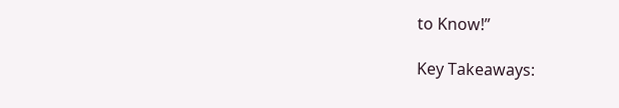to Know!”

Key Takeaways: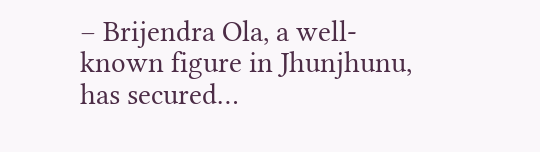– Brijendra Ola, a well-known figure in Jhunjhunu, has secured…